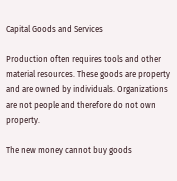Capital Goods and Services

Production often requires tools and other material resources. These goods are property and are owned by individuals. Organizations are not people and therefore do not own property.

The new money cannot buy goods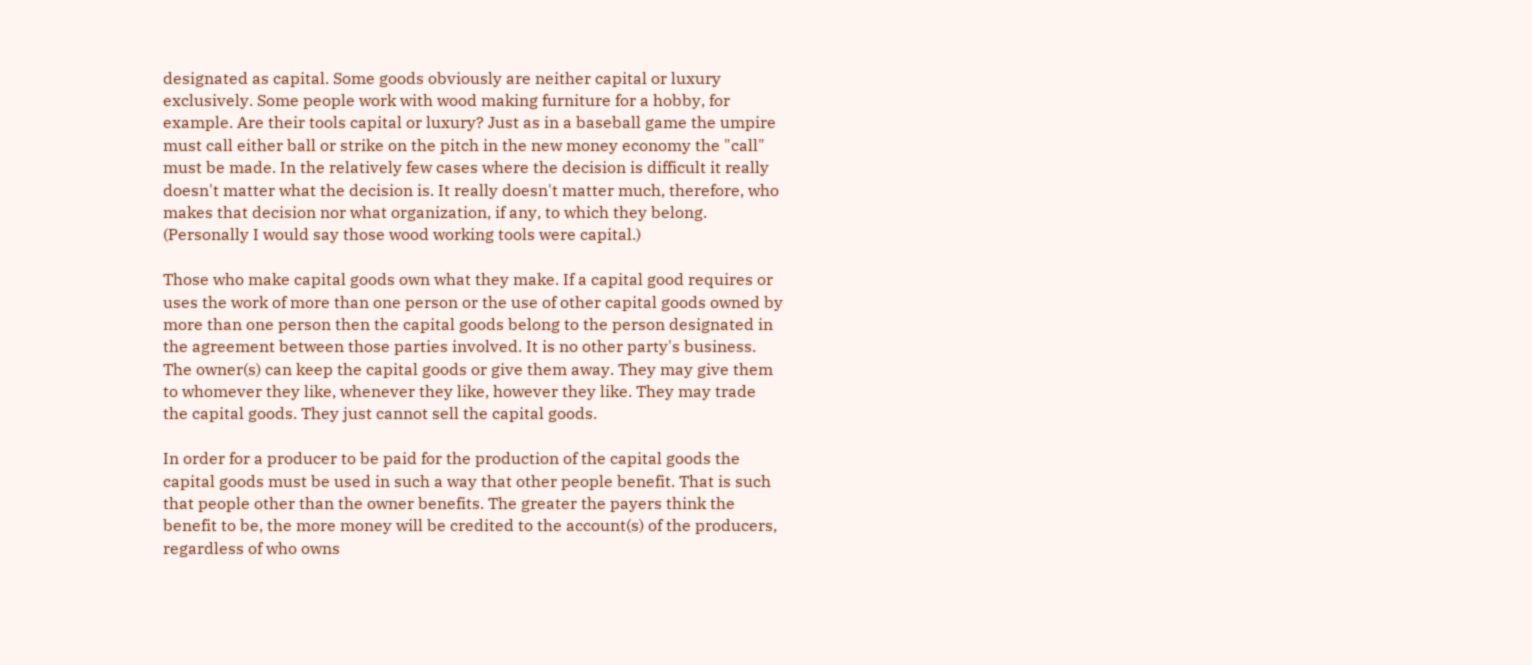designated as capital. Some goods obviously are neither capital or luxury exclusively. Some people work with wood making furniture for a hobby, for example. Are their tools capital or luxury? Just as in a baseball game the umpire must call either ball or strike on the pitch in the new money economy the "call" must be made. In the relatively few cases where the decision is difficult it really doesn't matter what the decision is. It really doesn't matter much, therefore, who makes that decision nor what organization, if any, to which they belong. (Personally I would say those wood working tools were capital.)

Those who make capital goods own what they make. If a capital good requires or uses the work of more than one person or the use of other capital goods owned by more than one person then the capital goods belong to the person designated in the agreement between those parties involved. It is no other party's business. The owner(s) can keep the capital goods or give them away. They may give them to whomever they like, whenever they like, however they like. They may trade the capital goods. They just cannot sell the capital goods.

In order for a producer to be paid for the production of the capital goods the capital goods must be used in such a way that other people benefit. That is such that people other than the owner benefits. The greater the payers think the benefit to be, the more money will be credited to the account(s) of the producers, regardless of who owns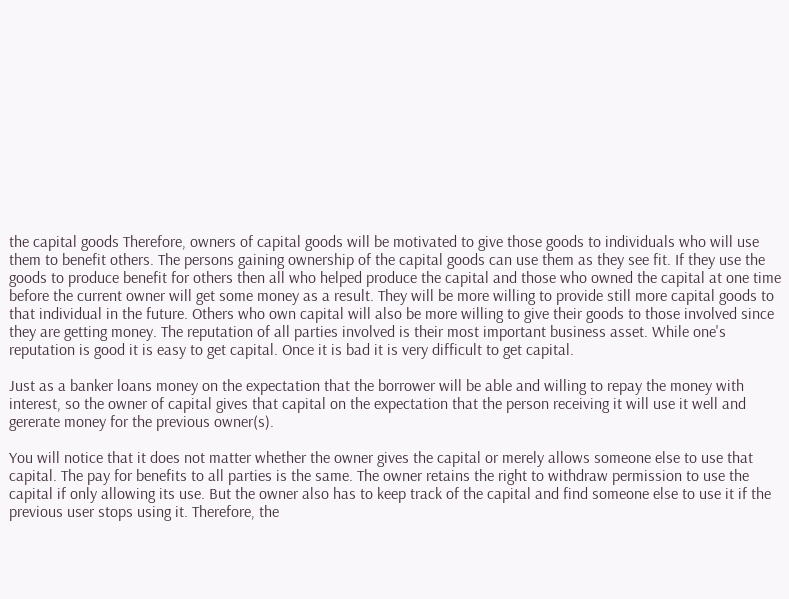the capital goods Therefore, owners of capital goods will be motivated to give those goods to individuals who will use them to benefit others. The persons gaining ownership of the capital goods can use them as they see fit. If they use the goods to produce benefit for others then all who helped produce the capital and those who owned the capital at one time before the current owner will get some money as a result. They will be more willing to provide still more capital goods to that individual in the future. Others who own capital will also be more willing to give their goods to those involved since they are getting money. The reputation of all parties involved is their most important business asset. While one's reputation is good it is easy to get capital. Once it is bad it is very difficult to get capital.

Just as a banker loans money on the expectation that the borrower will be able and willing to repay the money with interest, so the owner of capital gives that capital on the expectation that the person receiving it will use it well and gererate money for the previous owner(s).

You will notice that it does not matter whether the owner gives the capital or merely allows someone else to use that capital. The pay for benefits to all parties is the same. The owner retains the right to withdraw permission to use the capital if only allowing its use. But the owner also has to keep track of the capital and find someone else to use it if the previous user stops using it. Therefore, the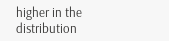higher in the distribution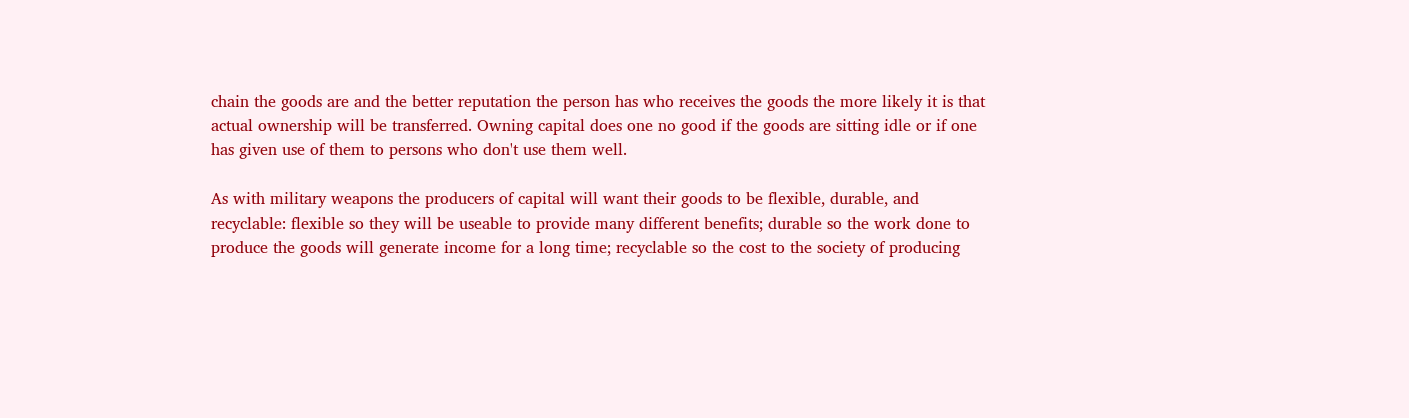chain the goods are and the better reputation the person has who receives the goods the more likely it is that actual ownership will be transferred. Owning capital does one no good if the goods are sitting idle or if one has given use of them to persons who don't use them well.

As with military weapons the producers of capital will want their goods to be flexible, durable, and recyclable: flexible so they will be useable to provide many different benefits; durable so the work done to produce the goods will generate income for a long time; recyclable so the cost to the society of producing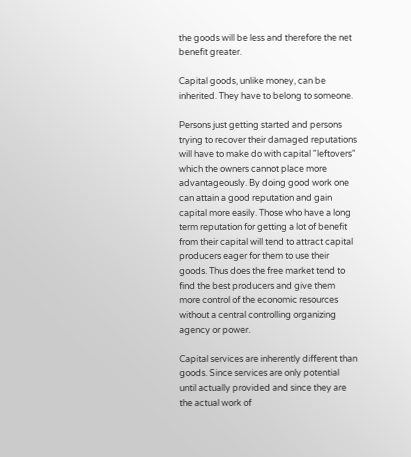the goods will be less and therefore the net benefit greater.

Capital goods, unlike money, can be inherited. They have to belong to someone.

Persons just getting started and persons trying to recover their damaged reputations will have to make do with capital "leftovers" which the owners cannot place more advantageously. By doing good work one can attain a good reputation and gain capital more easily. Those who have a long term reputation for getting a lot of benefit from their capital will tend to attract capital producers eager for them to use their goods. Thus does the free market tend to find the best producers and give them more control of the economic resources without a central controlling organizing agency or power.

Capital services are inherently different than goods. Since services are only potential until actually provided and since they are the actual work of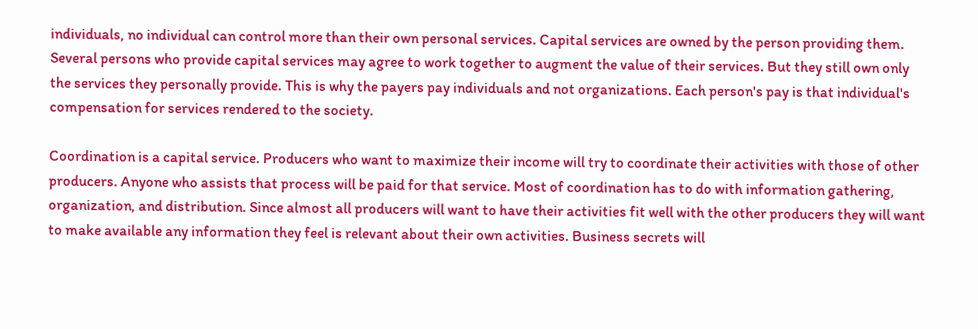individuals, no individual can control more than their own personal services. Capital services are owned by the person providing them. Several persons who provide capital services may agree to work together to augment the value of their services. But they still own only the services they personally provide. This is why the payers pay individuals and not organizations. Each person's pay is that individual's compensation for services rendered to the society.

Coordination is a capital service. Producers who want to maximize their income will try to coordinate their activities with those of other producers. Anyone who assists that process will be paid for that service. Most of coordination has to do with information gathering, organization, and distribution. Since almost all producers will want to have their activities fit well with the other producers they will want to make available any information they feel is relevant about their own activities. Business secrets will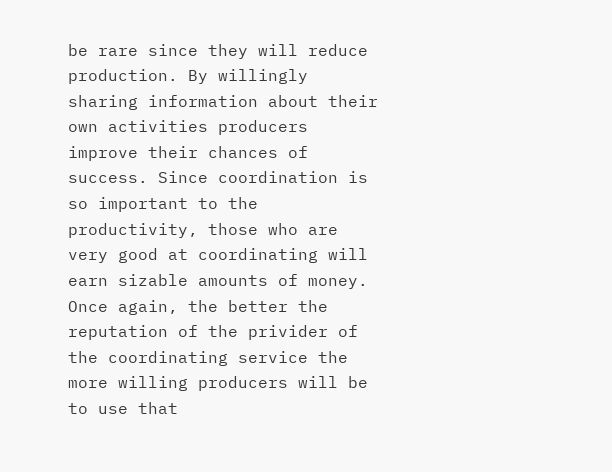be rare since they will reduce production. By willingly sharing information about their own activities producers improve their chances of success. Since coordination is so important to the productivity, those who are very good at coordinating will earn sizable amounts of money. Once again, the better the reputation of the privider of the coordinating service the more willing producers will be to use that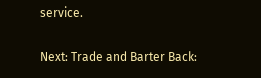service.

Next: Trade and Barter Back: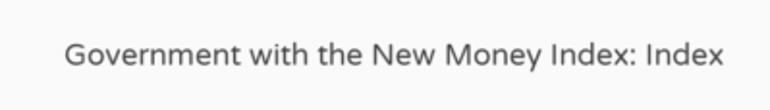Government with the New Money Index: Index